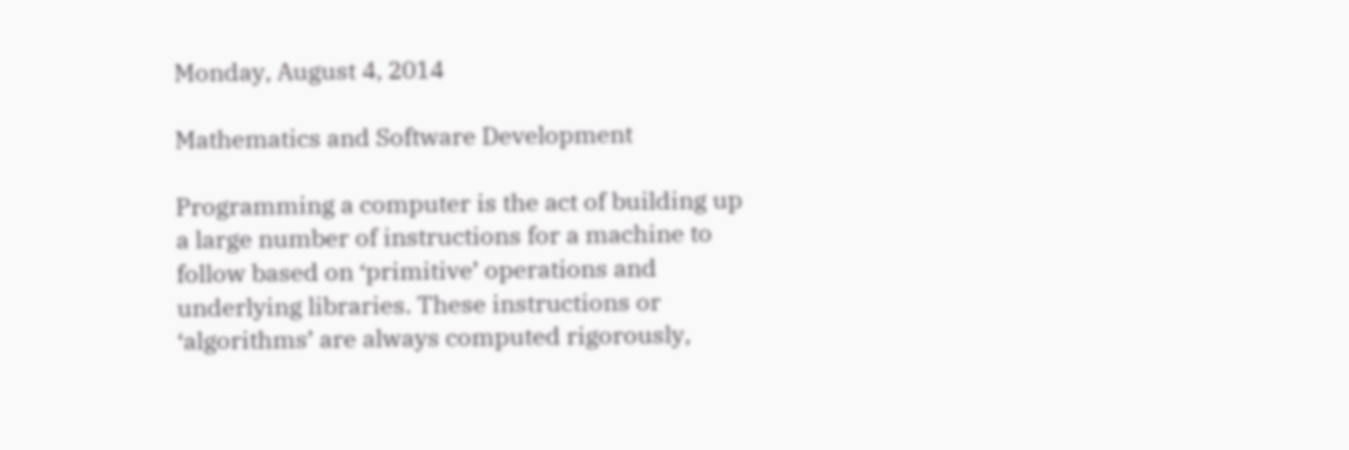Monday, August 4, 2014

Mathematics and Software Development

Programming a computer is the act of building up a large number of instructions for a machine to follow based on ‘primitive’ operations and underlying libraries. These instructions or ‘algorithms’ are always computed rigorously,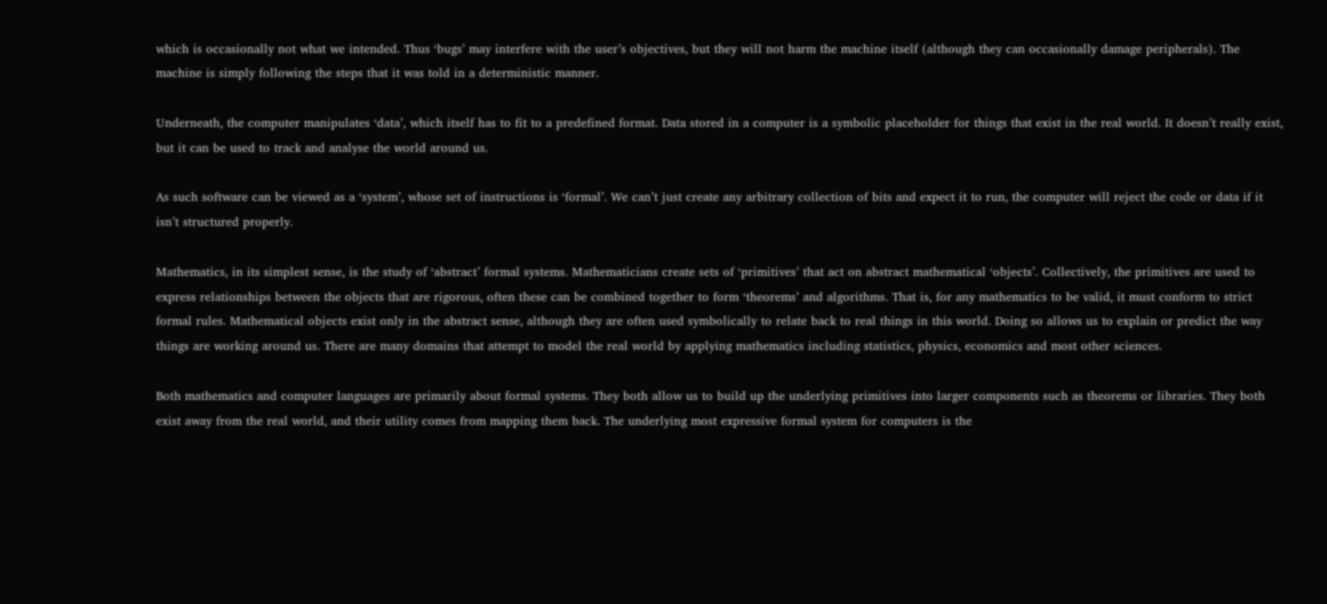which is occasionally not what we intended. Thus ‘bugs’ may interfere with the user’s objectives, but they will not harm the machine itself (although they can occasionally damage peripherals). The machine is simply following the steps that it was told in a deterministic manner.

Underneath, the computer manipulates ‘data’, which itself has to fit to a predefined format. Data stored in a computer is a symbolic placeholder for things that exist in the real world. It doesn’t really exist, but it can be used to track and analyse the world around us.

As such software can be viewed as a ‘system’, whose set of instructions is ‘formal’. We can’t just create any arbitrary collection of bits and expect it to run, the computer will reject the code or data if it isn’t structured properly.

Mathematics, in its simplest sense, is the study of ‘abstract’ formal systems. Mathematicians create sets of ‘primitives’ that act on abstract mathematical ‘objects’. Collectively, the primitives are used to express relationships between the objects that are rigorous, often these can be combined together to form ‘theorems’ and algorithms. That is, for any mathematics to be valid, it must conform to strict formal rules. Mathematical objects exist only in the abstract sense, although they are often used symbolically to relate back to real things in this world. Doing so allows us to explain or predict the way things are working around us. There are many domains that attempt to model the real world by applying mathematics including statistics, physics, economics and most other sciences.

Both mathematics and computer languages are primarily about formal systems. They both allow us to build up the underlying primitives into larger components such as theorems or libraries. They both exist away from the real world, and their utility comes from mapping them back. The underlying most expressive formal system for computers is the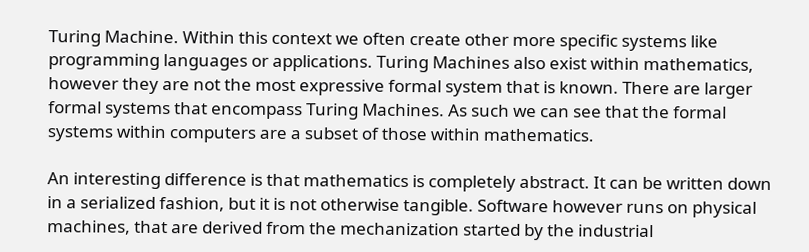Turing Machine. Within this context we often create other more specific systems like programming languages or applications. Turing Machines also exist within mathematics, however they are not the most expressive formal system that is known. There are larger formal systems that encompass Turing Machines. As such we can see that the formal systems within computers are a subset of those within mathematics.

An interesting difference is that mathematics is completely abstract. It can be written down in a serialized fashion, but it is not otherwise tangible. Software however runs on physical machines, that are derived from the mechanization started by the industrial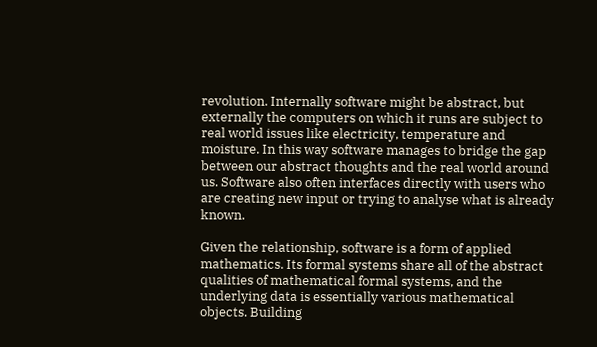revolution. Internally software might be abstract, but externally the computers on which it runs are subject to real world issues like electricity, temperature and moisture. In this way software manages to bridge the gap between our abstract thoughts and the real world around us. Software also often interfaces directly with users who are creating new input or trying to analyse what is already known.

Given the relationship, software is a form of applied mathematics. Its formal systems share all of the abstract qualities of mathematical formal systems, and the underlying data is essentially various mathematical objects. Building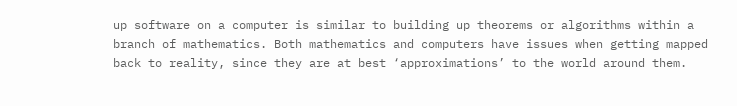up software on a computer is similar to building up theorems or algorithms within a branch of mathematics. Both mathematics and computers have issues when getting mapped back to reality, since they are at best ‘approximations’ to the world around them.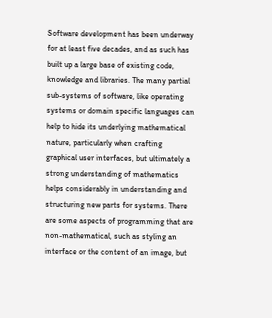Software development has been underway for at least five decades, and as such has built up a large base of existing code, knowledge and libraries. The many partial sub-systems of software, like operating systems or domain specific languages can help to hide its underlying mathematical nature, particularly when crafting graphical user interfaces, but ultimately a strong understanding of mathematics helps considerably in understanding and structuring new parts for systems. There are some aspects of programming that are non-mathematical, such as styling an interface or the content of an image, but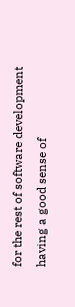for the rest of software development having a good sense of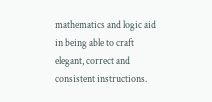mathematics and logic aid in being able to craft elegant, correct and consistent instructions.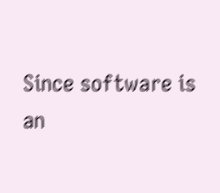Since software is an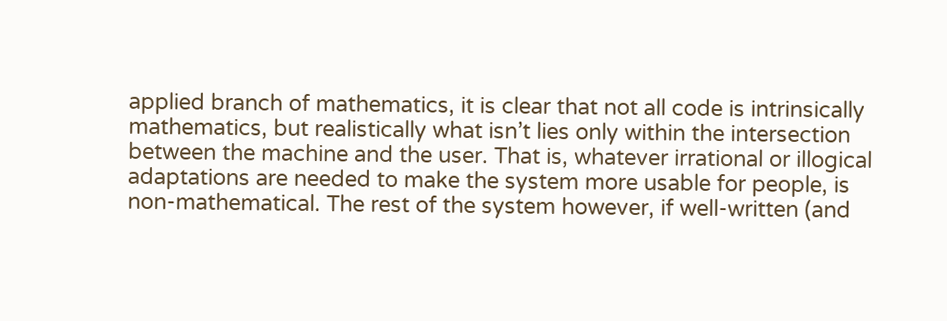applied branch of mathematics, it is clear that not all code is intrinsically mathematics, but realistically what isn’t lies only within the intersection between the machine and the user. That is, whatever irrational or illogical adaptations are needed to make the system more usable for people, is non-mathematical. The rest of the system however, if well-written (and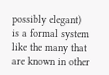possibly elegant) is a formal system like the many that are known in other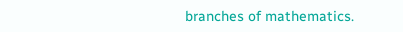branches of mathematics.